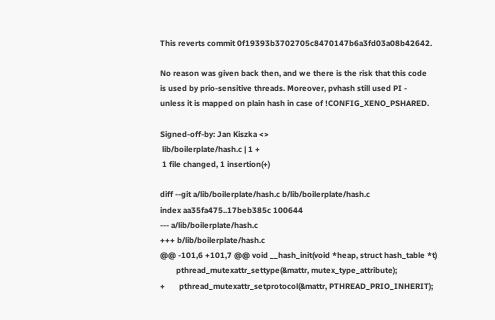This reverts commit 0f19393b3702705c8470147b6a3fd03a08b42642.

No reason was given back then, and we there is the risk that this code
is used by prio-sensitive threads. Moreover, pvhash still used PI -
unless it is mapped on plain hash in case of !CONFIG_XENO_PSHARED.

Signed-off-by: Jan Kiszka <>
 lib/boilerplate/hash.c | 1 +
 1 file changed, 1 insertion(+)

diff --git a/lib/boilerplate/hash.c b/lib/boilerplate/hash.c
index aa35fa475..17beb385c 100644
--- a/lib/boilerplate/hash.c
+++ b/lib/boilerplate/hash.c
@@ -101,6 +101,7 @@ void __hash_init(void *heap, struct hash_table *t)
        pthread_mutexattr_settype(&mattr, mutex_type_attribute);
+       pthread_mutexattr_setprotocol(&mattr, PTHREAD_PRIO_INHERIT);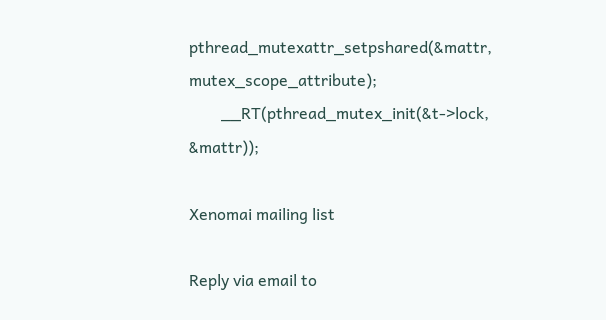pthread_mutexattr_setpshared(&mattr, mutex_scope_attribute);
        __RT(pthread_mutex_init(&t->lock, &mattr));

Xenomai mailing list

Reply via email to